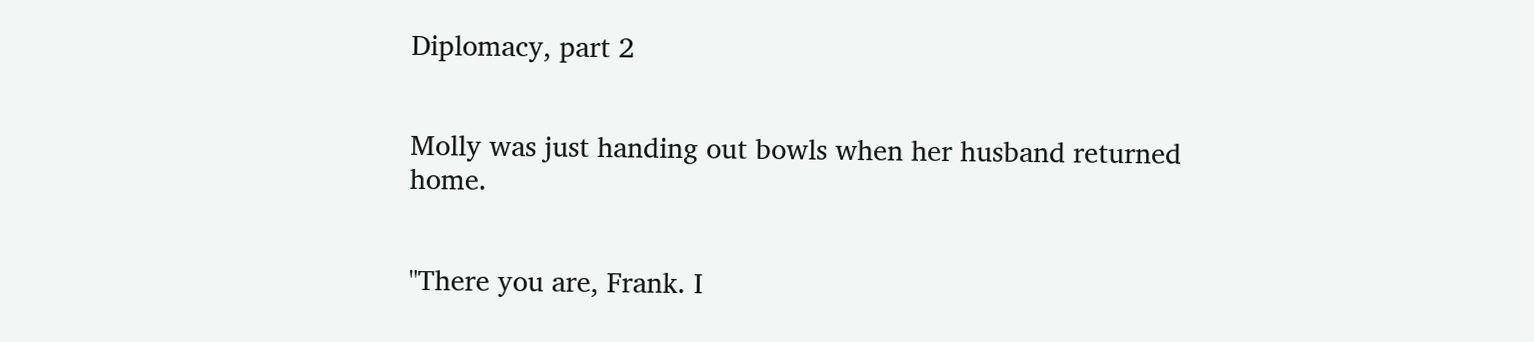Diplomacy, part 2


Molly was just handing out bowls when her husband returned home.


"There you are, Frank. I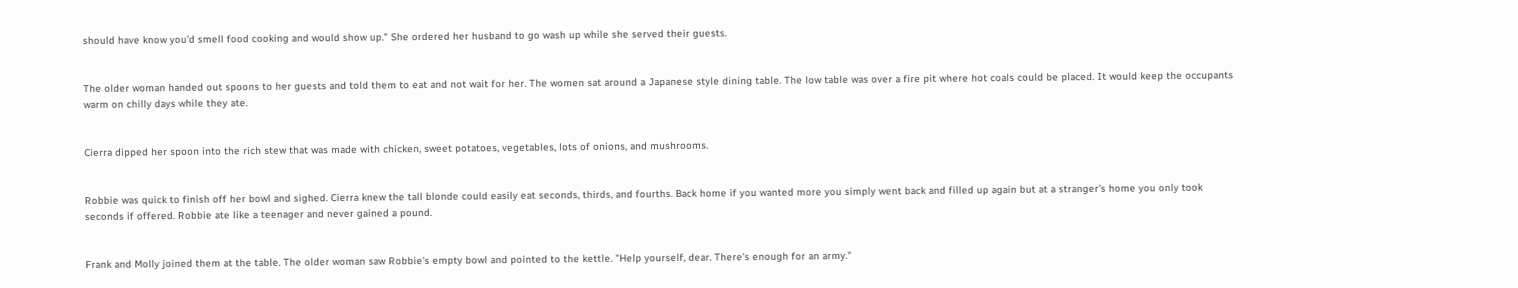should have know you'd smell food cooking and would show up." She ordered her husband to go wash up while she served their guests.


The older woman handed out spoons to her guests and told them to eat and not wait for her. The women sat around a Japanese style dining table. The low table was over a fire pit where hot coals could be placed. It would keep the occupants warm on chilly days while they ate.


Cierra dipped her spoon into the rich stew that was made with chicken, sweet potatoes, vegetables, lots of onions, and mushrooms.


Robbie was quick to finish off her bowl and sighed. Cierra knew the tall blonde could easily eat seconds, thirds, and fourths. Back home if you wanted more you simply went back and filled up again but at a stranger's home you only took seconds if offered. Robbie ate like a teenager and never gained a pound.


Frank and Molly joined them at the table. The older woman saw Robbie's empty bowl and pointed to the kettle. "Help yourself, dear. There's enough for an army."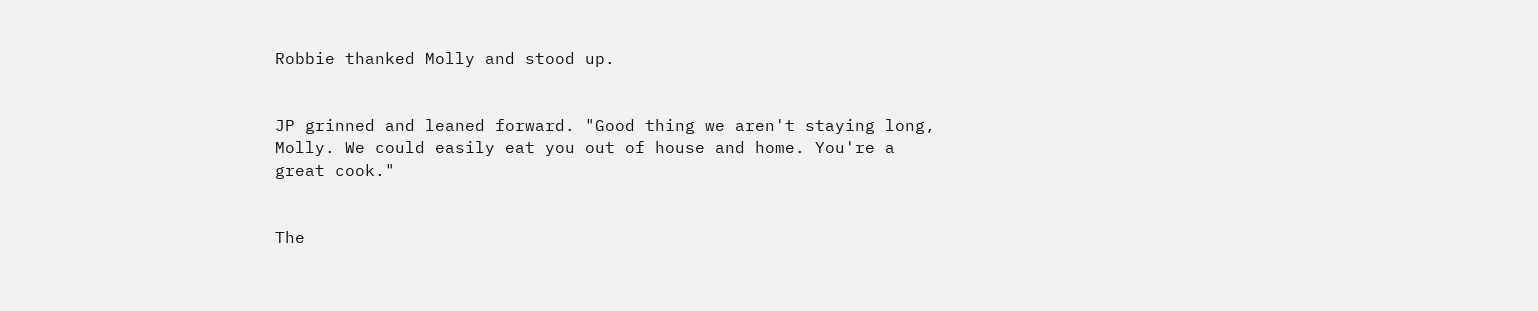Robbie thanked Molly and stood up.


JP grinned and leaned forward. "Good thing we aren't staying long, Molly. We could easily eat you out of house and home. You're a great cook."


The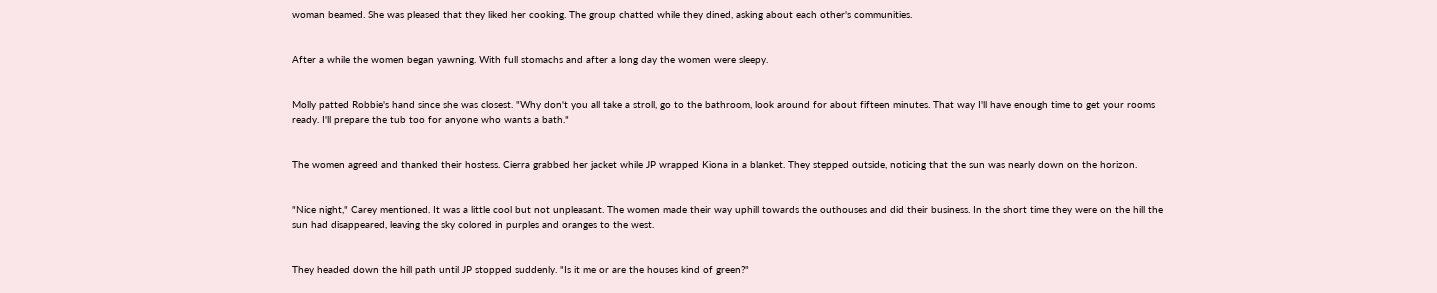woman beamed. She was pleased that they liked her cooking. The group chatted while they dined, asking about each other's communities.


After a while the women began yawning. With full stomachs and after a long day the women were sleepy.


Molly patted Robbie's hand since she was closest. "Why don't you all take a stroll, go to the bathroom, look around for about fifteen minutes. That way I'll have enough time to get your rooms ready. I'll prepare the tub too for anyone who wants a bath."


The women agreed and thanked their hostess. Cierra grabbed her jacket while JP wrapped Kiona in a blanket. They stepped outside, noticing that the sun was nearly down on the horizon.


"Nice night," Carey mentioned. It was a little cool but not unpleasant. The women made their way uphill towards the outhouses and did their business. In the short time they were on the hill the sun had disappeared, leaving the sky colored in purples and oranges to the west.


They headed down the hill path until JP stopped suddenly. "Is it me or are the houses kind of green?"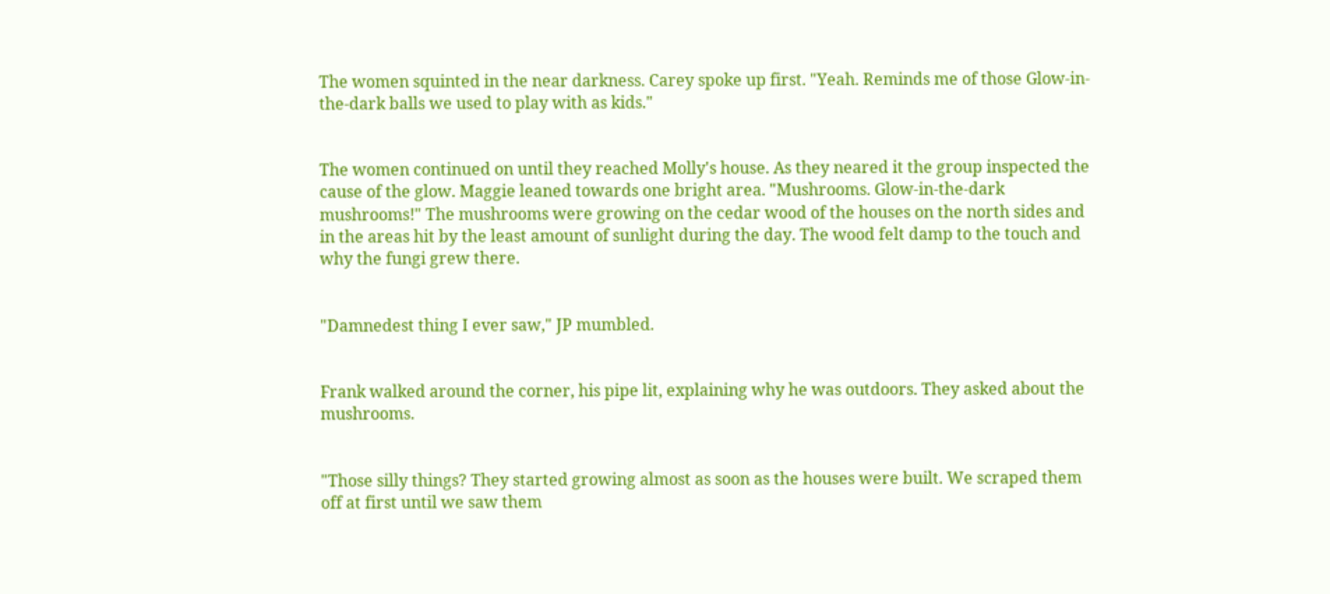The women squinted in the near darkness. Carey spoke up first. "Yeah. Reminds me of those Glow-in-the-dark balls we used to play with as kids."


The women continued on until they reached Molly's house. As they neared it the group inspected the cause of the glow. Maggie leaned towards one bright area. "Mushrooms. Glow-in-the-dark mushrooms!" The mushrooms were growing on the cedar wood of the houses on the north sides and in the areas hit by the least amount of sunlight during the day. The wood felt damp to the touch and why the fungi grew there.


"Damnedest thing I ever saw," JP mumbled.


Frank walked around the corner, his pipe lit, explaining why he was outdoors. They asked about the mushrooms.


"Those silly things? They started growing almost as soon as the houses were built. We scraped them off at first until we saw them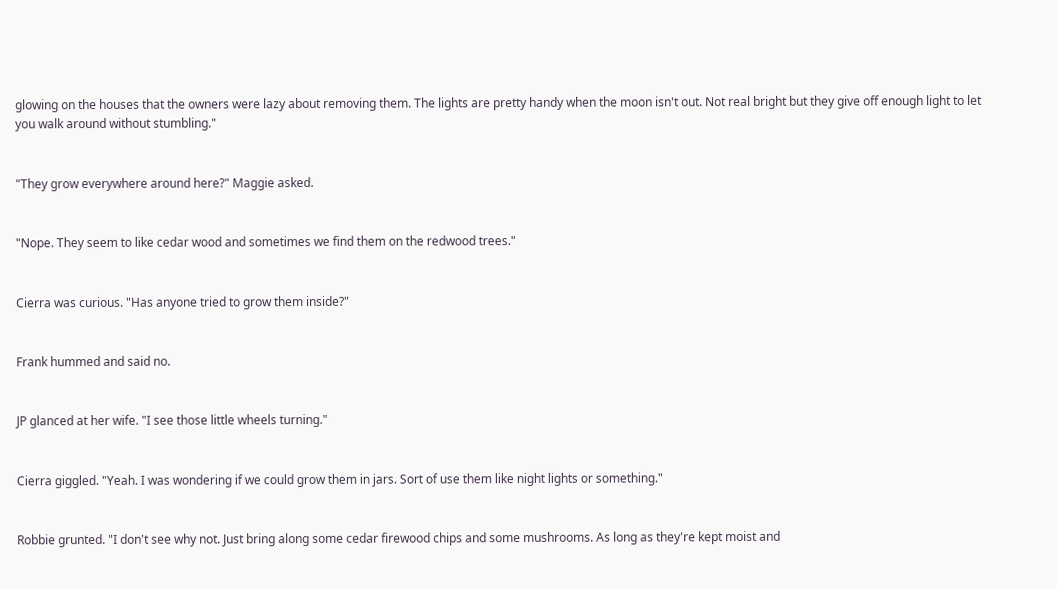glowing on the houses that the owners were lazy about removing them. The lights are pretty handy when the moon isn't out. Not real bright but they give off enough light to let you walk around without stumbling."


"They grow everywhere around here?" Maggie asked.


"Nope. They seem to like cedar wood and sometimes we find them on the redwood trees."


Cierra was curious. "Has anyone tried to grow them inside?"


Frank hummed and said no.


JP glanced at her wife. "I see those little wheels turning."


Cierra giggled. "Yeah. I was wondering if we could grow them in jars. Sort of use them like night lights or something."


Robbie grunted. "I don't see why not. Just bring along some cedar firewood chips and some mushrooms. As long as they're kept moist and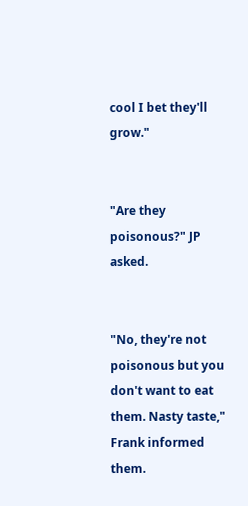cool I bet they'll grow."


"Are they poisonous?" JP asked.


"No, they're not poisonous but you don't want to eat them. Nasty taste," Frank informed them.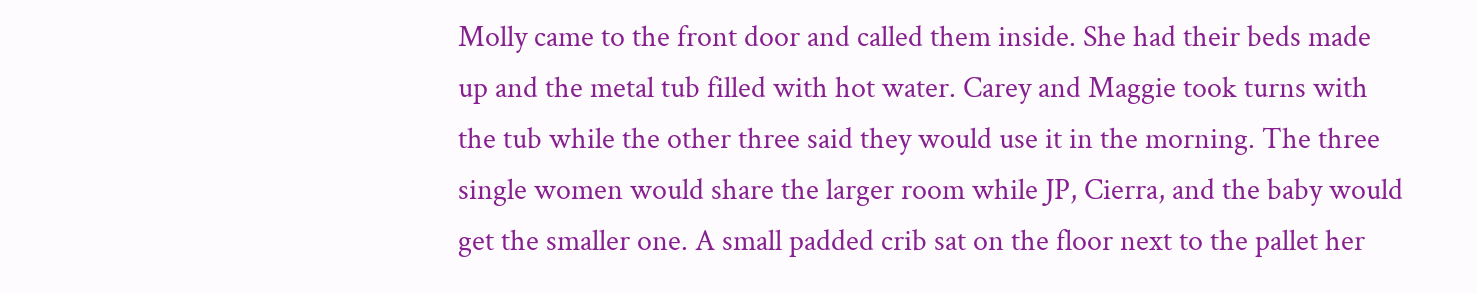Molly came to the front door and called them inside. She had their beds made up and the metal tub filled with hot water. Carey and Maggie took turns with the tub while the other three said they would use it in the morning. The three single women would share the larger room while JP, Cierra, and the baby would get the smaller one. A small padded crib sat on the floor next to the pallet her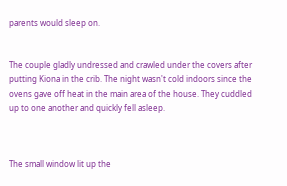parents would sleep on.


The couple gladly undressed and crawled under the covers after putting Kiona in the crib. The night wasn't cold indoors since the ovens gave off heat in the main area of the house. They cuddled up to one another and quickly fell asleep.



The small window lit up the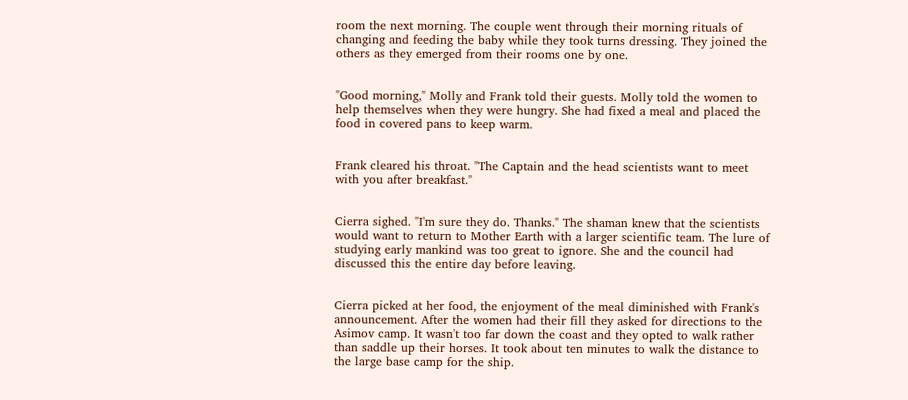room the next morning. The couple went through their morning rituals of changing and feeding the baby while they took turns dressing. They joined the others as they emerged from their rooms one by one.


"Good morning," Molly and Frank told their guests. Molly told the women to help themselves when they were hungry. She had fixed a meal and placed the food in covered pans to keep warm.


Frank cleared his throat. "The Captain and the head scientists want to meet with you after breakfast."


Cierra sighed. "I'm sure they do. Thanks." The shaman knew that the scientists would want to return to Mother Earth with a larger scientific team. The lure of studying early mankind was too great to ignore. She and the council had discussed this the entire day before leaving.


Cierra picked at her food, the enjoyment of the meal diminished with Frank's announcement. After the women had their fill they asked for directions to the Asimov camp. It wasn't too far down the coast and they opted to walk rather than saddle up their horses. It took about ten minutes to walk the distance to the large base camp for the ship.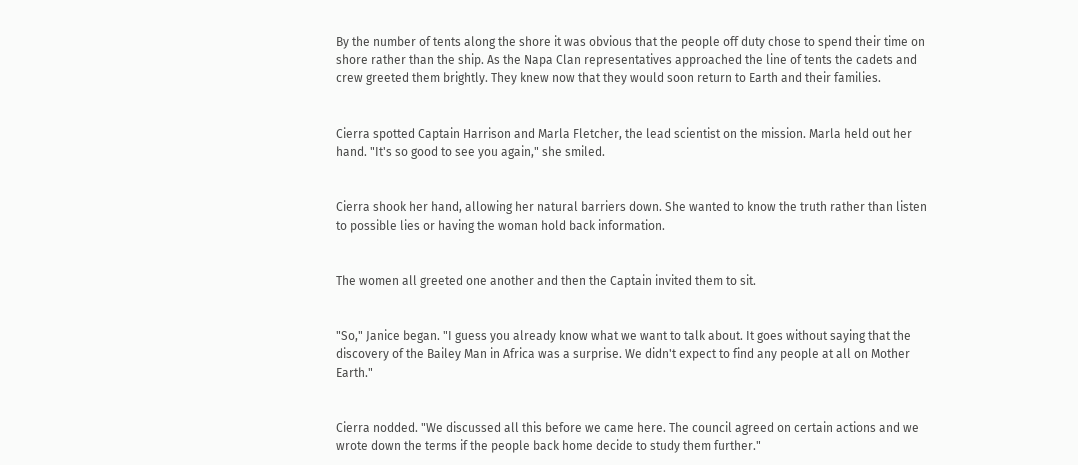By the number of tents along the shore it was obvious that the people off duty chose to spend their time on shore rather than the ship. As the Napa Clan representatives approached the line of tents the cadets and crew greeted them brightly. They knew now that they would soon return to Earth and their families.


Cierra spotted Captain Harrison and Marla Fletcher, the lead scientist on the mission. Marla held out her hand. "It's so good to see you again," she smiled.


Cierra shook her hand, allowing her natural barriers down. She wanted to know the truth rather than listen to possible lies or having the woman hold back information.


The women all greeted one another and then the Captain invited them to sit.


"So," Janice began. "I guess you already know what we want to talk about. It goes without saying that the discovery of the Bailey Man in Africa was a surprise. We didn't expect to find any people at all on Mother Earth."


Cierra nodded. "We discussed all this before we came here. The council agreed on certain actions and we wrote down the terms if the people back home decide to study them further."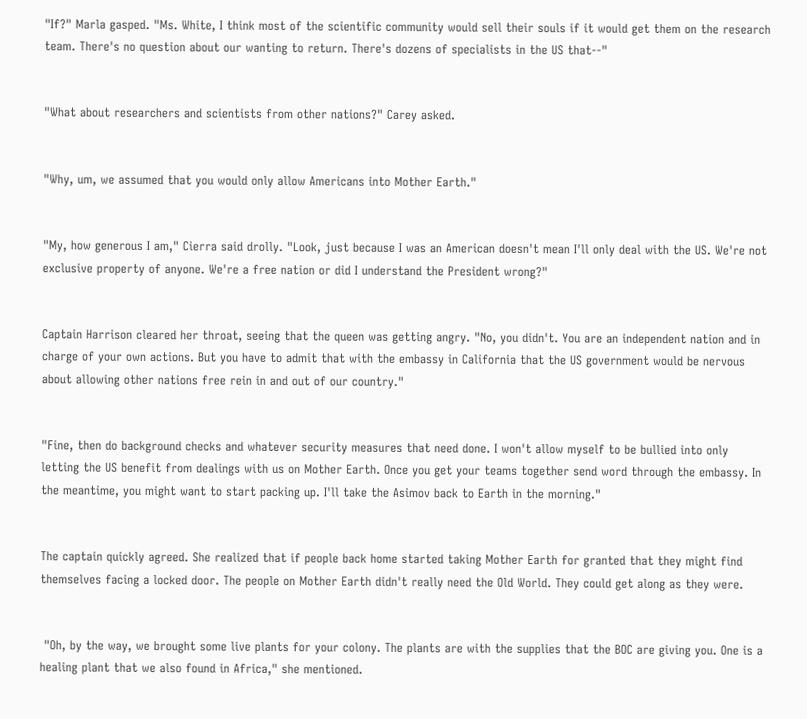"If?" Marla gasped. "Ms. White, I think most of the scientific community would sell their souls if it would get them on the research team. There's no question about our wanting to return. There's dozens of specialists in the US that--"


"What about researchers and scientists from other nations?" Carey asked.


"Why, um, we assumed that you would only allow Americans into Mother Earth."


"My, how generous I am," Cierra said drolly. "Look, just because I was an American doesn't mean I'll only deal with the US. We're not exclusive property of anyone. We're a free nation or did I understand the President wrong?"


Captain Harrison cleared her throat, seeing that the queen was getting angry. "No, you didn't. You are an independent nation and in charge of your own actions. But you have to admit that with the embassy in California that the US government would be nervous about allowing other nations free rein in and out of our country."


"Fine, then do background checks and whatever security measures that need done. I won't allow myself to be bullied into only letting the US benefit from dealings with us on Mother Earth. Once you get your teams together send word through the embassy. In the meantime, you might want to start packing up. I'll take the Asimov back to Earth in the morning."


The captain quickly agreed. She realized that if people back home started taking Mother Earth for granted that they might find themselves facing a locked door. The people on Mother Earth didn't really need the Old World. They could get along as they were.


 "Oh, by the way, we brought some live plants for your colony. The plants are with the supplies that the BOC are giving you. One is a healing plant that we also found in Africa," she mentioned.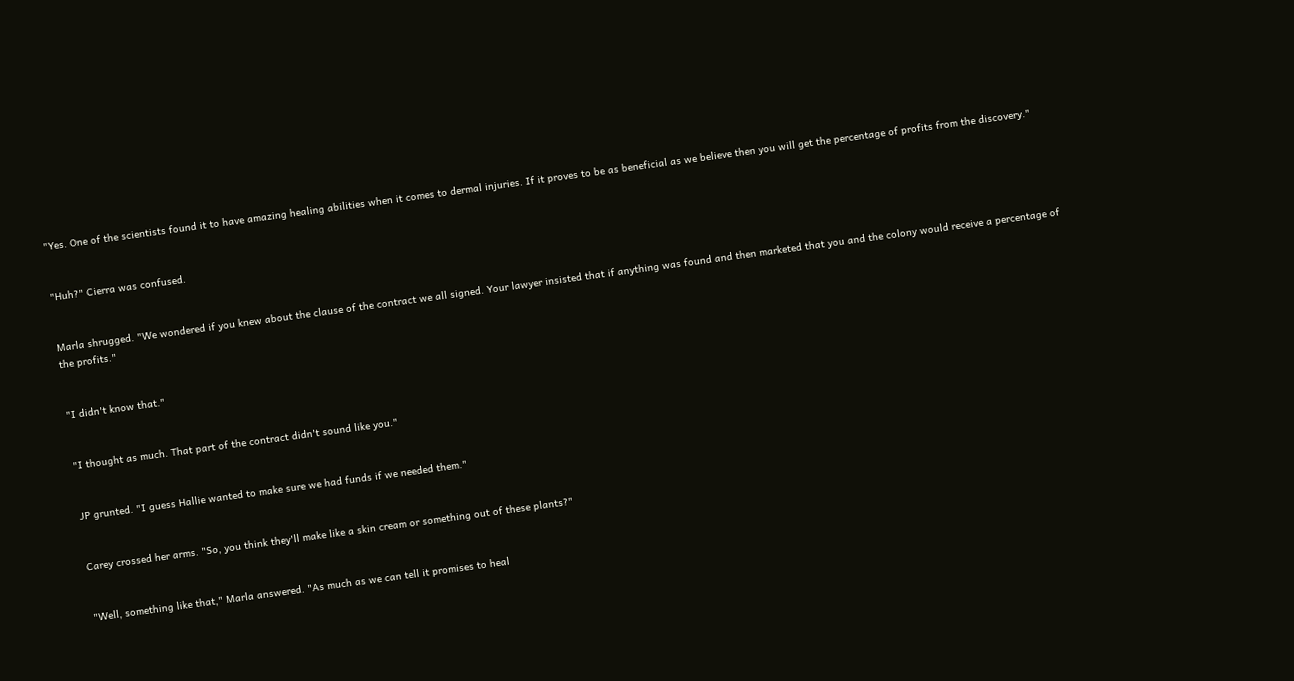"Yes. One of the scientists found it to have amazing healing abilities when it comes to dermal injuries. If it proves to be as beneficial as we believe then you will get the percentage of profits from the discovery."


"Huh?" Cierra was confused.


Marla shrugged. "We wondered if you knew about the clause of the contract we all signed. Your lawyer insisted that if anything was found and then marketed that you and the colony would receive a percentage of the profits."


"I didn't know that."


"I thought as much. That part of the contract didn't sound like you."


JP grunted. "I guess Hallie wanted to make sure we had funds if we needed them."


Carey crossed her arms. "So, you think they'll make like a skin cream or something out of these plants?"


"Well, something like that," Marla answered. "As much as we can tell it promises to heal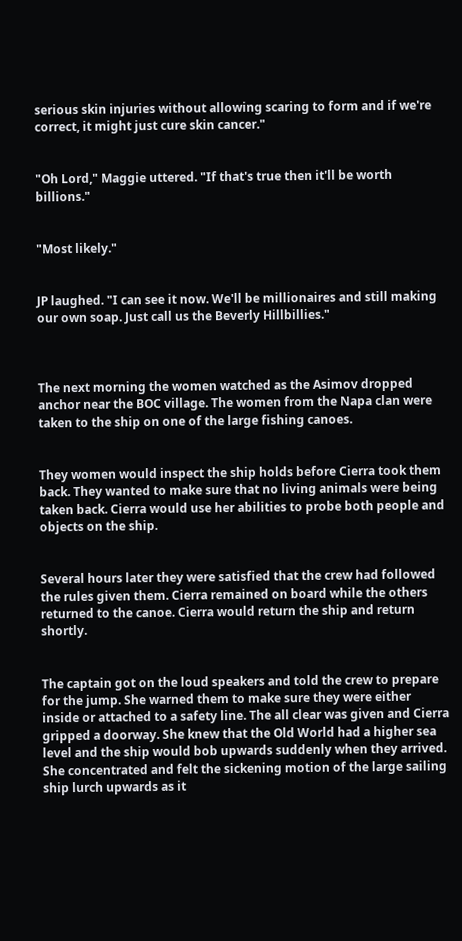serious skin injuries without allowing scaring to form and if we're correct, it might just cure skin cancer."


"Oh Lord," Maggie uttered. "If that's true then it'll be worth billions."


"Most likely."


JP laughed. "I can see it now. We'll be millionaires and still making our own soap. Just call us the Beverly Hillbillies."



The next morning the women watched as the Asimov dropped anchor near the BOC village. The women from the Napa clan were taken to the ship on one of the large fishing canoes.


They women would inspect the ship holds before Cierra took them back. They wanted to make sure that no living animals were being taken back. Cierra would use her abilities to probe both people and objects on the ship.


Several hours later they were satisfied that the crew had followed the rules given them. Cierra remained on board while the others returned to the canoe. Cierra would return the ship and return shortly.


The captain got on the loud speakers and told the crew to prepare for the jump. She warned them to make sure they were either inside or attached to a safety line. The all clear was given and Cierra gripped a doorway. She knew that the Old World had a higher sea level and the ship would bob upwards suddenly when they arrived. She concentrated and felt the sickening motion of the large sailing ship lurch upwards as it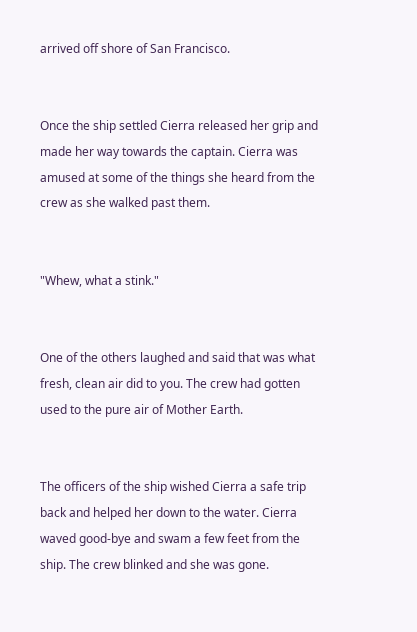arrived off shore of San Francisco.


Once the ship settled Cierra released her grip and made her way towards the captain. Cierra was amused at some of the things she heard from the crew as she walked past them.


"Whew, what a stink."


One of the others laughed and said that was what fresh, clean air did to you. The crew had gotten used to the pure air of Mother Earth.


The officers of the ship wished Cierra a safe trip back and helped her down to the water. Cierra waved good-bye and swam a few feet from the ship. The crew blinked and she was gone.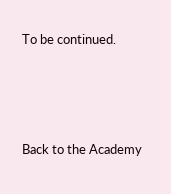To be continued.




Back to the Academy